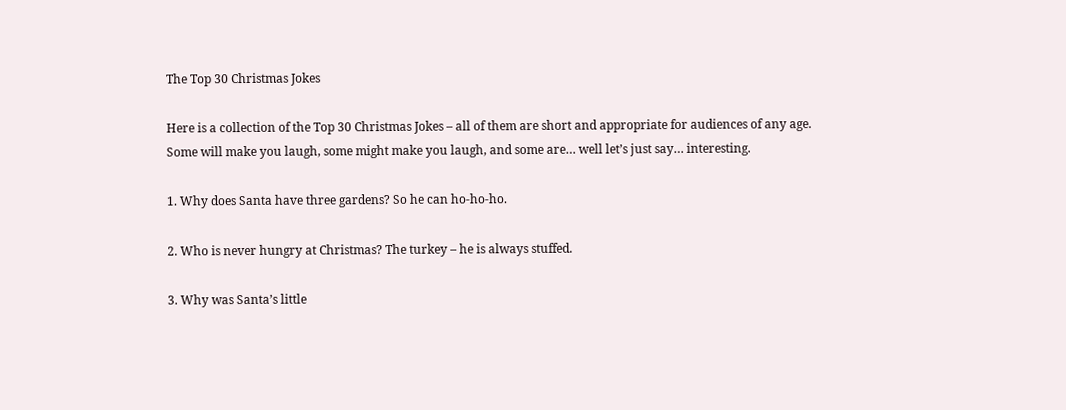The Top 30 Christmas Jokes

Here is a collection of the Top 30 Christmas Jokes – all of them are short and appropriate for audiences of any age.
Some will make you laugh, some might make you laugh, and some are… well let’s just say… interesting.

1. Why does Santa have three gardens? So he can ho-ho-ho.

2. Who is never hungry at Christmas? The turkey – he is always stuffed.

3. Why was Santa’s little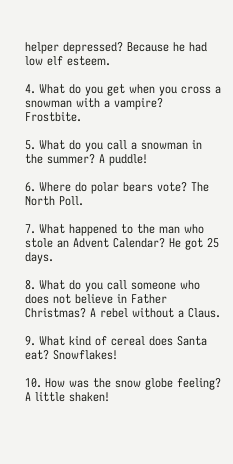helper depressed? Because he had low elf esteem.

4. What do you get when you cross a snowman with a vampire? Frostbite.

5. What do you call a snowman in the summer? A puddle!

6. Where do polar bears vote? The North Poll.

7. What happened to the man who stole an Advent Calendar? He got 25 days.

8. What do you call someone who does not believe in Father Christmas? A rebel without a Claus.

9. What kind of cereal does Santa eat? Snowflakes!

10. How was the snow globe feeling? A little shaken!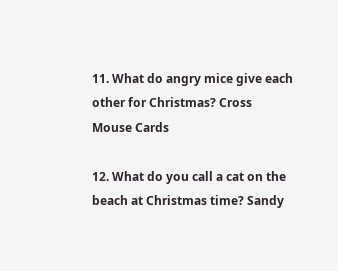11. What do angry mice give each other for Christmas? Cross Mouse Cards

12. What do you call a cat on the beach at Christmas time? Sandy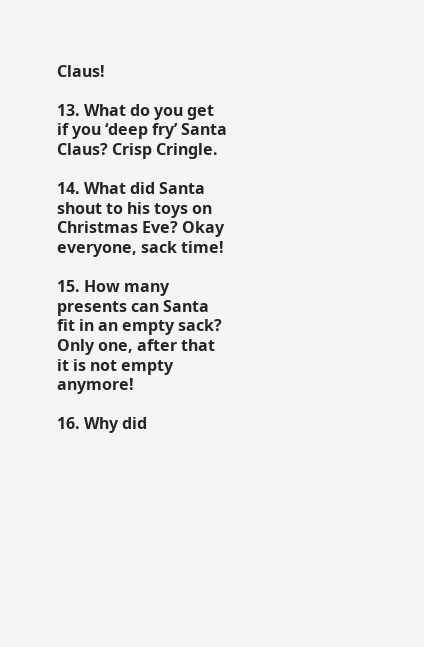Claus!

13. What do you get if you ‘deep fry’ Santa Claus? Crisp Cringle.

14. What did Santa shout to his toys on Christmas Eve? Okay everyone, sack time!

15. How many presents can Santa fit in an empty sack? Only one, after that it is not empty anymore!

16. Why did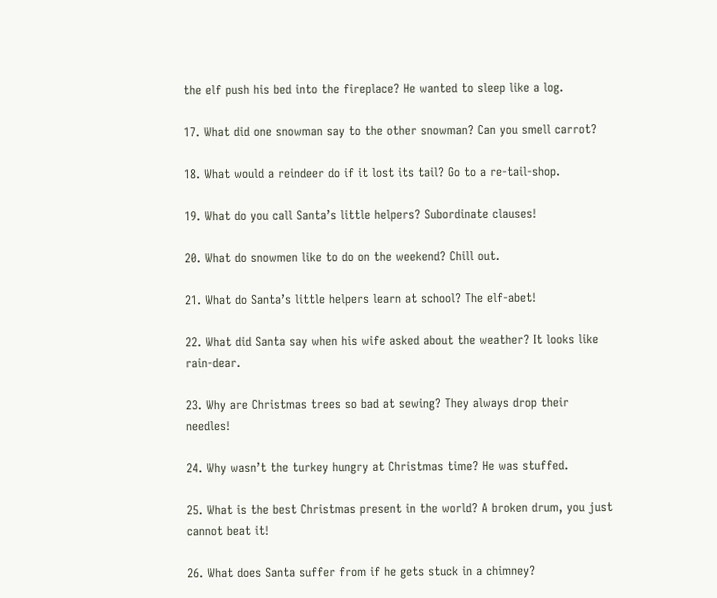the elf push his bed into the fireplace? He wanted to sleep like a log.

17. What did one snowman say to the other snowman? Can you smell carrot?

18. What would a reindeer do if it lost its tail? Go to a re-tail-shop.

19. What do you call Santa’s little helpers? Subordinate clauses!

20. What do snowmen like to do on the weekend? Chill out.

21. What do Santa’s little helpers learn at school? The elf-abet!

22. What did Santa say when his wife asked about the weather? It looks like rain-dear.

23. Why are Christmas trees so bad at sewing? They always drop their needles!

24. Why wasn’t the turkey hungry at Christmas time? He was stuffed.

25. What is the best Christmas present in the world? A broken drum, you just cannot beat it!

26. What does Santa suffer from if he gets stuck in a chimney?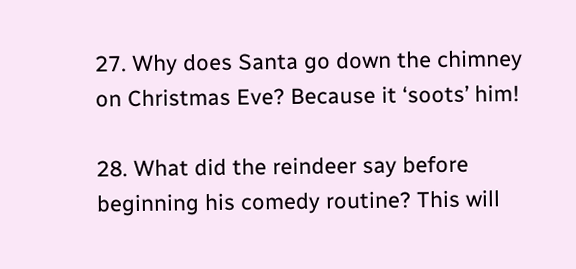27. Why does Santa go down the chimney on Christmas Eve? Because it ‘soots’ him!

28. What did the reindeer say before beginning his comedy routine? This will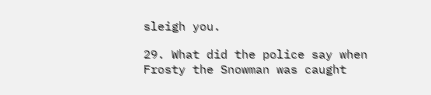sleigh you.

29. What did the police say when Frosty the Snowman was caught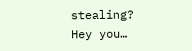stealing? Hey you…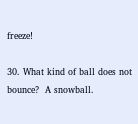freeze!

30. What kind of ball does not bounce?  A snowball.